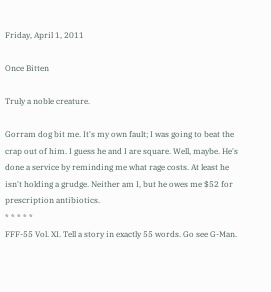Friday, April 1, 2011

Once Bitten

Truly a noble creature.

Gorram dog bit me. It's my own fault; I was going to beat the crap out of him. I guess he and I are square. Well, maybe. He's done a service by reminding me what rage costs. At least he isn't holding a grudge. Neither am I, but he owes me $52 for prescription antibiotics.
* * * * *
FFF-55 Vol. XI. Tell a story in exactly 55 words. Go see G-Man.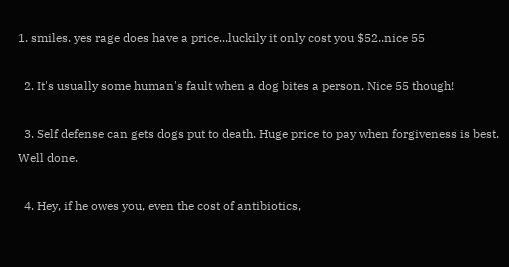1. smiles. yes rage does have a price...luckily it only cost you $52..nice 55

  2. It's usually some human's fault when a dog bites a person. Nice 55 though!

  3. Self defense can gets dogs put to death. Huge price to pay when forgiveness is best. Well done.

  4. Hey, if he owes you, even the cost of antibiotics,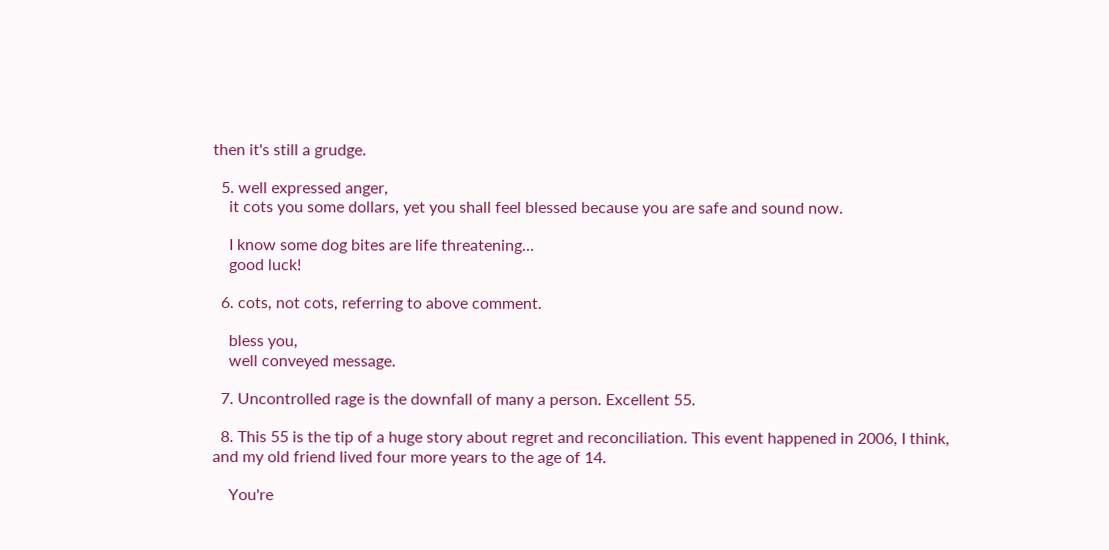then it's still a grudge.

  5. well expressed anger,
    it cots you some dollars, yet you shall feel blessed because you are safe and sound now.

    I know some dog bites are life threatening...
    good luck!

  6. cots, not cots, referring to above comment.

    bless you,
    well conveyed message.

  7. Uncontrolled rage is the downfall of many a person. Excellent 55.

  8. This 55 is the tip of a huge story about regret and reconciliation. This event happened in 2006, I think, and my old friend lived four more years to the age of 14.

    You're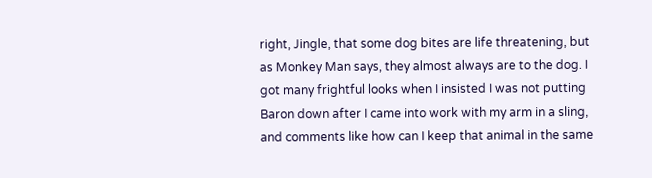right, Jingle, that some dog bites are life threatening, but as Monkey Man says, they almost always are to the dog. I got many frightful looks when I insisted I was not putting Baron down after I came into work with my arm in a sling, and comments like how can I keep that animal in the same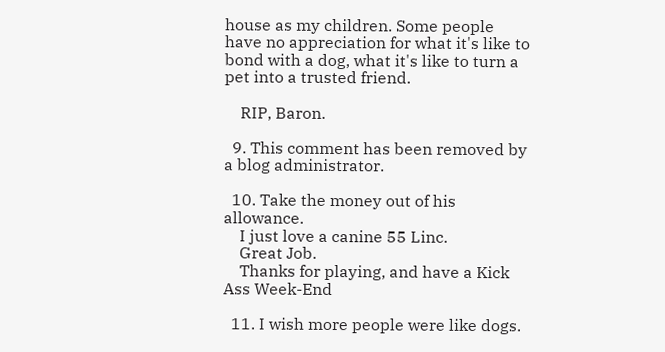house as my children. Some people have no appreciation for what it's like to bond with a dog, what it's like to turn a pet into a trusted friend.

    RIP, Baron.

  9. This comment has been removed by a blog administrator.

  10. Take the money out of his allowance.
    I just love a canine 55 Linc.
    Great Job.
    Thanks for playing, and have a Kick Ass Week-End

  11. I wish more people were like dogs.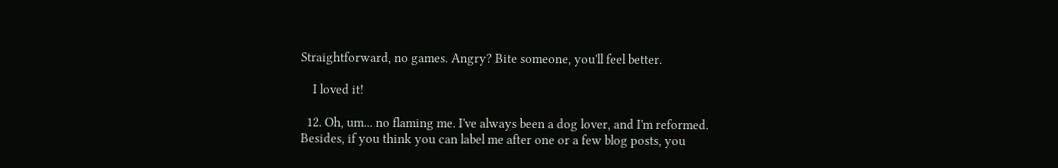Straightforward, no games. Angry? Bite someone, you'll feel better.

    I loved it!

  12. Oh, um... no flaming me. I've always been a dog lover, and I'm reformed. Besides, if you think you can label me after one or a few blog posts, you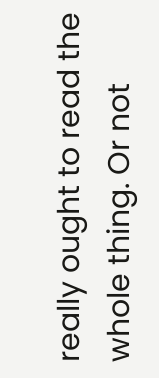really ought to read the whole thing. Or not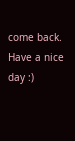come back. Have a nice day :)